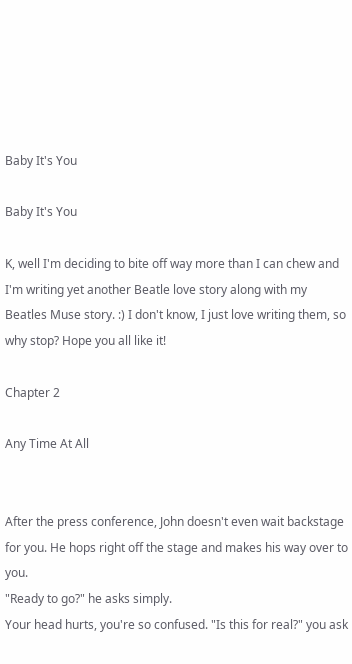Baby It's You

Baby It's You

K, well I'm deciding to bite off way more than I can chew and I'm writing yet another Beatle love story along with my Beatles Muse story. :) I don't know, I just love writing them, so why stop? Hope you all like it!

Chapter 2

Any Time At All


After the press conference, John doesn't even wait backstage for you. He hops right off the stage and makes his way over to you.
"Ready to go?" he asks simply.
Your head hurts, you're so confused. "Is this for real?" you ask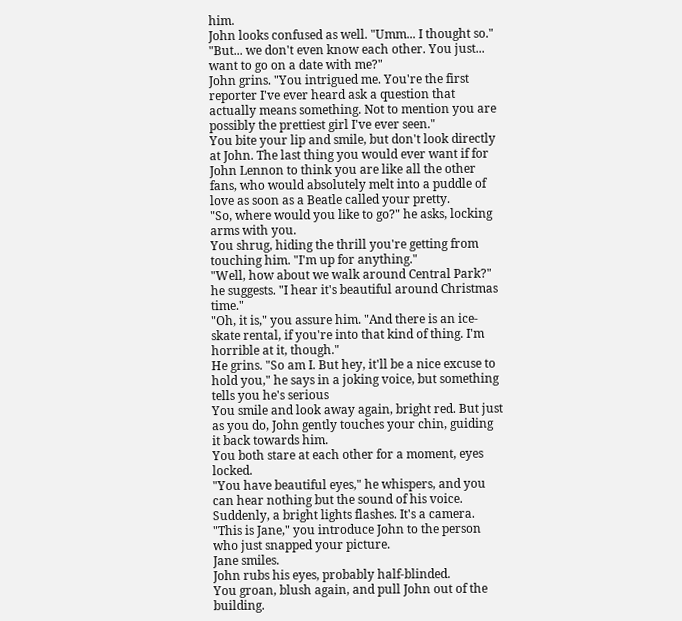him.
John looks confused as well. "Umm... I thought so."
"But... we don't even know each other. You just... want to go on a date with me?"
John grins. "You intrigued me. You're the first reporter I've ever heard ask a question that actually means something. Not to mention you are possibly the prettiest girl I've ever seen."
You bite your lip and smile, but don't look directly at John. The last thing you would ever want if for John Lennon to think you are like all the other fans, who would absolutely melt into a puddle of love as soon as a Beatle called your pretty.
"So, where would you like to go?" he asks, locking arms with you.
You shrug, hiding the thrill you're getting from touching him. "I'm up for anything."
"Well, how about we walk around Central Park?" he suggests. "I hear it's beautiful around Christmas time."
"Oh, it is," you assure him. "And there is an ice-skate rental, if you're into that kind of thing. I'm horrible at it, though."
He grins. "So am I. But hey, it'll be a nice excuse to hold you," he says in a joking voice, but something tells you he's serious
You smile and look away again, bright red. But just as you do, John gently touches your chin, guiding it back towards him.
You both stare at each other for a moment, eyes locked.
"You have beautiful eyes," he whispers, and you can hear nothing but the sound of his voice.
Suddenly, a bright lights flashes. It's a camera.
"This is Jane," you introduce John to the person who just snapped your picture.
Jane smiles.
John rubs his eyes, probably half-blinded.
You groan, blush again, and pull John out of the building.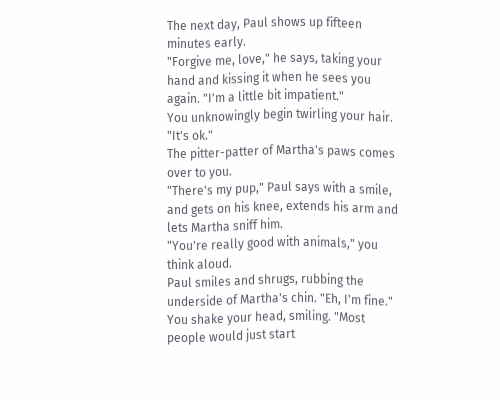The next day, Paul shows up fifteen minutes early.
"Forgive me, love," he says, taking your hand and kissing it when he sees you again. "I'm a little bit impatient."
You unknowingly begin twirling your hair. "It's ok."
The pitter-patter of Martha's paws comes over to you.
"There's my pup," Paul says with a smile, and gets on his knee, extends his arm and lets Martha sniff him.
"You're really good with animals," you think aloud.
Paul smiles and shrugs, rubbing the underside of Martha's chin. "Eh, I'm fine."
You shake your head, smiling. "Most people would just start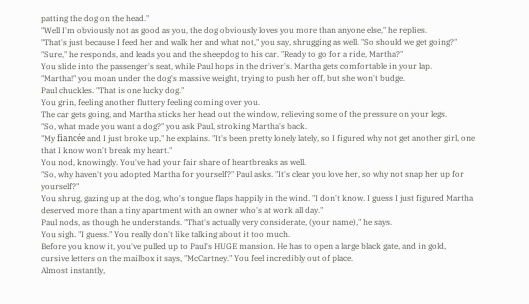patting the dog on the head."
"Well I'm obviously not as good as you, the dog obviously loves you more than anyone else," he replies.
"That's just because I feed her and walk her and what not," you say, shrugging as well. "So should we get going?"
"Sure," he responds, and leads you and the sheepdog to his car. "Ready to go for a ride, Martha?"
You slide into the passenger's seat, while Paul hops in the driver's. Martha gets comfortable in your lap.
"Martha!" you moan under the dog's massive weight, trying to push her off, but she won't budge.
Paul chuckles. "That is one lucky dog."
You grin, feeling another fluttery feeling coming over you.
The car gets going, and Martha sticks her head out the window, relieving some of the pressure on your legs.
"So, what made you want a dog?" you ask Paul, stroking Martha's back.
"My fiancée and I just broke up," he explains. "It's been pretty lonely lately, so I figured why not get another girl, one that I know won't break my heart."
You nod, knowingly. You've had your fair share of heartbreaks as well.
"So, why haven't you adopted Martha for yourself?" Paul asks. "It's clear you love her, so why not snap her up for yourself?"
You shrug, gazing up at the dog, who's tongue flaps happily in the wind. "I don't know. I guess I just figured Martha deserved more than a tiny apartment with an owner who's at work all day."
Paul nods, as though he understands. "That's actually very considerate, (your name)," he says.
You sigh. "I guess." You really don't like talking about it too much.
Before you know it, you've pulled up to Paul's HUGE mansion. He has to open a large black gate, and in gold, cursive letters on the mailbox it says, "McCartney." You feel incredibly out of place.
Almost instantly,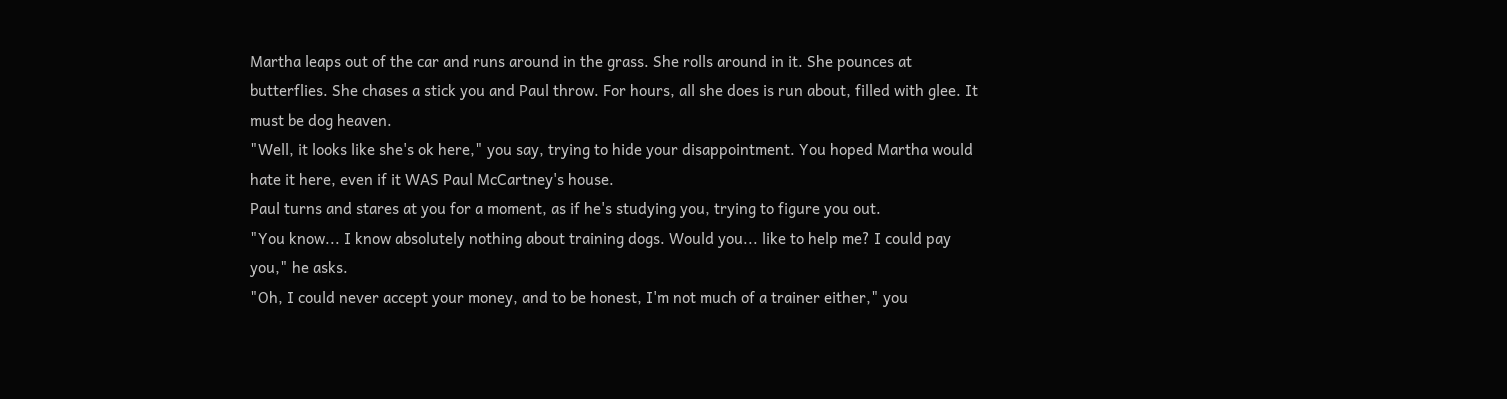Martha leaps out of the car and runs around in the grass. She rolls around in it. She pounces at butterflies. She chases a stick you and Paul throw. For hours, all she does is run about, filled with glee. It must be dog heaven.
"Well, it looks like she's ok here," you say, trying to hide your disappointment. You hoped Martha would hate it here, even if it WAS Paul McCartney's house.
Paul turns and stares at you for a moment, as if he's studying you, trying to figure you out.
"You know... I know absolutely nothing about training dogs. Would you... like to help me? I could pay you," he asks.
"Oh, I could never accept your money, and to be honest, I'm not much of a trainer either," you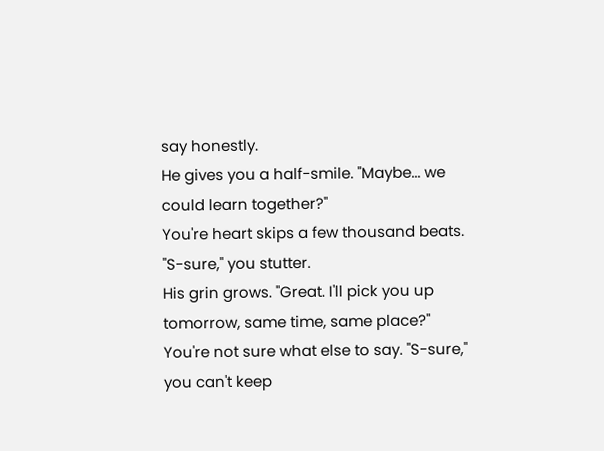say honestly.
He gives you a half-smile. "Maybe... we could learn together?"
You're heart skips a few thousand beats. "S-sure," you stutter.
His grin grows. "Great. I'll pick you up tomorrow, same time, same place?"
You're not sure what else to say. "S-sure," you can't keep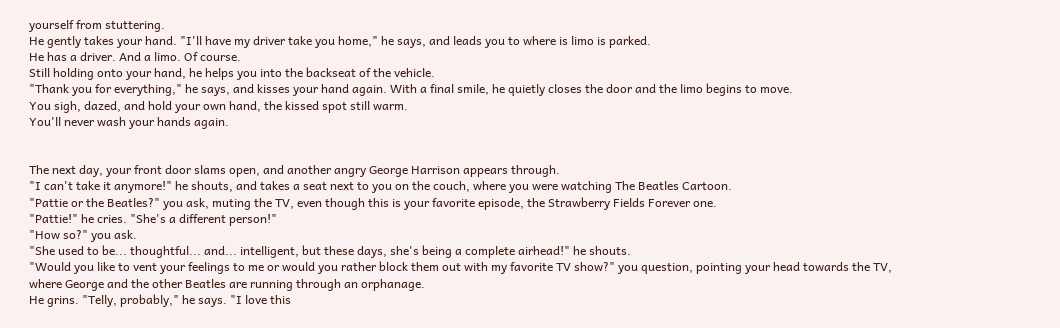yourself from stuttering.
He gently takes your hand. "I'll have my driver take you home," he says, and leads you to where is limo is parked.
He has a driver. And a limo. Of course.
Still holding onto your hand, he helps you into the backseat of the vehicle.
"Thank you for everything," he says, and kisses your hand again. With a final smile, he quietly closes the door and the limo begins to move.
You sigh, dazed, and hold your own hand, the kissed spot still warm.
You'll never wash your hands again.


The next day, your front door slams open, and another angry George Harrison appears through.
"I can't take it anymore!" he shouts, and takes a seat next to you on the couch, where you were watching The Beatles Cartoon.
"Pattie or the Beatles?" you ask, muting the TV, even though this is your favorite episode, the Strawberry Fields Forever one.
"Pattie!" he cries. "She's a different person!"
"How so?" you ask.
"She used to be... thoughtful... and... intelligent, but these days, she's being a complete airhead!" he shouts.
"Would you like to vent your feelings to me or would you rather block them out with my favorite TV show?" you question, pointing your head towards the TV, where George and the other Beatles are running through an orphanage.
He grins. "Telly, probably," he says. "I love this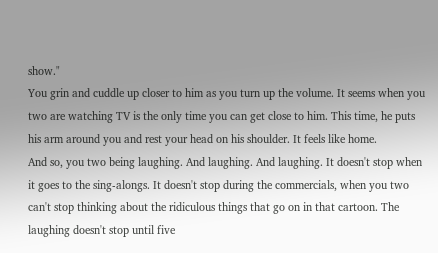show."
You grin and cuddle up closer to him as you turn up the volume. It seems when you two are watching TV is the only time you can get close to him. This time, he puts his arm around you and rest your head on his shoulder. It feels like home.
And so, you two being laughing. And laughing. And laughing. It doesn't stop when it goes to the sing-alongs. It doesn't stop during the commercials, when you two can't stop thinking about the ridiculous things that go on in that cartoon. The laughing doesn't stop until five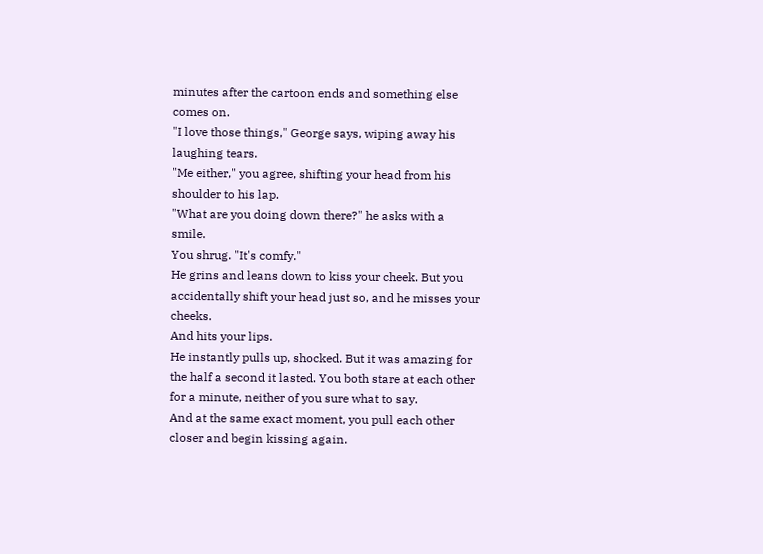minutes after the cartoon ends and something else comes on.
"I love those things," George says, wiping away his laughing tears.
"Me either," you agree, shifting your head from his shoulder to his lap.
"What are you doing down there?" he asks with a smile.
You shrug. "It's comfy."
He grins and leans down to kiss your cheek. But you accidentally shift your head just so, and he misses your cheeks.
And hits your lips.
He instantly pulls up, shocked. But it was amazing for the half a second it lasted. You both stare at each other for a minute, neither of you sure what to say.
And at the same exact moment, you pull each other closer and begin kissing again.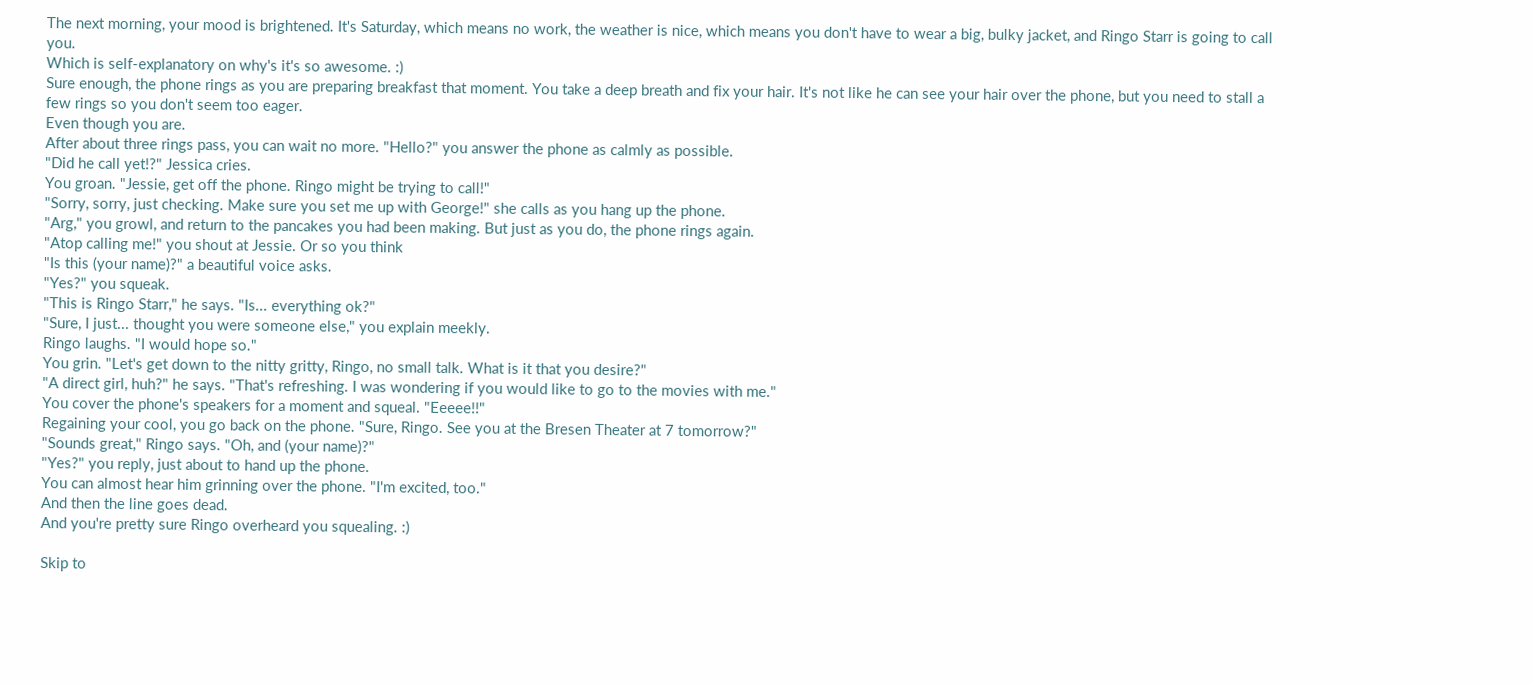The next morning, your mood is brightened. It's Saturday, which means no work, the weather is nice, which means you don't have to wear a big, bulky jacket, and Ringo Starr is going to call you.
Which is self-explanatory on why's it's so awesome. :)
Sure enough, the phone rings as you are preparing breakfast that moment. You take a deep breath and fix your hair. It's not like he can see your hair over the phone, but you need to stall a few rings so you don't seem too eager.
Even though you are.
After about three rings pass, you can wait no more. "Hello?" you answer the phone as calmly as possible.
"Did he call yet!?" Jessica cries.
You groan. "Jessie, get off the phone. Ringo might be trying to call!"
"Sorry, sorry, just checking. Make sure you set me up with George!" she calls as you hang up the phone.
"Arg," you growl, and return to the pancakes you had been making. But just as you do, the phone rings again.
"Atop calling me!" you shout at Jessie. Or so you think
"Is this (your name)?" a beautiful voice asks.
"Yes?" you squeak.
"This is Ringo Starr," he says. "Is... everything ok?"
"Sure, I just... thought you were someone else," you explain meekly.
Ringo laughs. "I would hope so."
You grin. "Let's get down to the nitty gritty, Ringo, no small talk. What is it that you desire?"
"A direct girl, huh?" he says. "That's refreshing. I was wondering if you would like to go to the movies with me."
You cover the phone's speakers for a moment and squeal. "Eeeee!!"
Regaining your cool, you go back on the phone. "Sure, Ringo. See you at the Bresen Theater at 7 tomorrow?"
"Sounds great," Ringo says. "Oh, and (your name)?"
"Yes?" you reply, just about to hand up the phone.
You can almost hear him grinning over the phone. "I'm excited, too."
And then the line goes dead.
And you're pretty sure Ringo overheard you squealing. :)

Skip to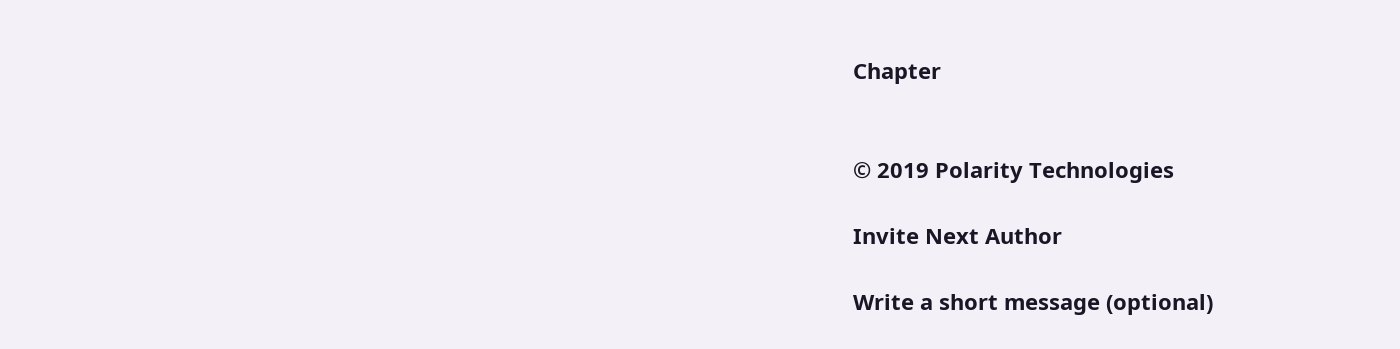Chapter


© 2019 Polarity Technologies

Invite Next Author

Write a short message (optional)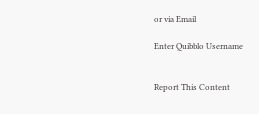or via Email

Enter Quibblo Username


Report This Content